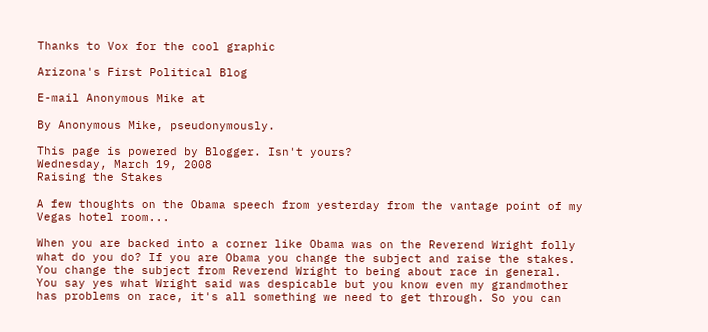Thanks to Vox for the cool graphic

Arizona's First Political Blog

E-mail Anonymous Mike at

By Anonymous Mike, pseudonymously.

This page is powered by Blogger. Isn't yours?
Wednesday, March 19, 2008
Raising the Stakes

A few thoughts on the Obama speech from yesterday from the vantage point of my Vegas hotel room...

When you are backed into a corner like Obama was on the Reverend Wright folly what do you do? If you are Obama you change the subject and raise the stakes. You change the subject from Reverend Wright to being about race in general. You say yes what Wright said was despicable but you know even my grandmother has problems on race, it's all something we need to get through. So you can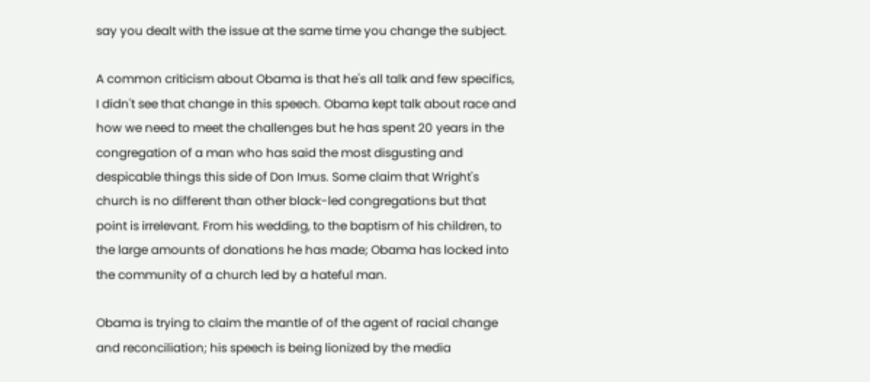say you dealt with the issue at the same time you change the subject.

A common criticism about Obama is that he's all talk and few specifics, I didn't see that change in this speech. Obama kept talk about race and how we need to meet the challenges but he has spent 20 years in the congregation of a man who has said the most disgusting and despicable things this side of Don Imus. Some claim that Wright's church is no different than other black-led congregations but that point is irrelevant. From his wedding, to the baptism of his children, to the large amounts of donations he has made; Obama has locked into the community of a church led by a hateful man.

Obama is trying to claim the mantle of of the agent of racial change and reconciliation; his speech is being lionized by the media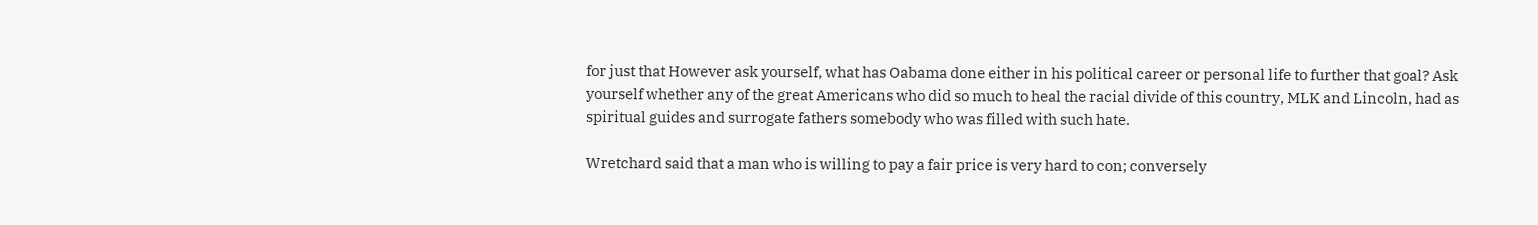for just that However ask yourself, what has Oabama done either in his political career or personal life to further that goal? Ask yourself whether any of the great Americans who did so much to heal the racial divide of this country, MLK and Lincoln, had as spiritual guides and surrogate fathers somebody who was filled with such hate.

Wretchard said that a man who is willing to pay a fair price is very hard to con; conversely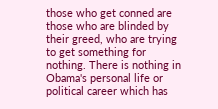those who get conned are those who are blinded by their greed, who are trying to get something for nothing. There is nothing in Obama's personal life or political career which has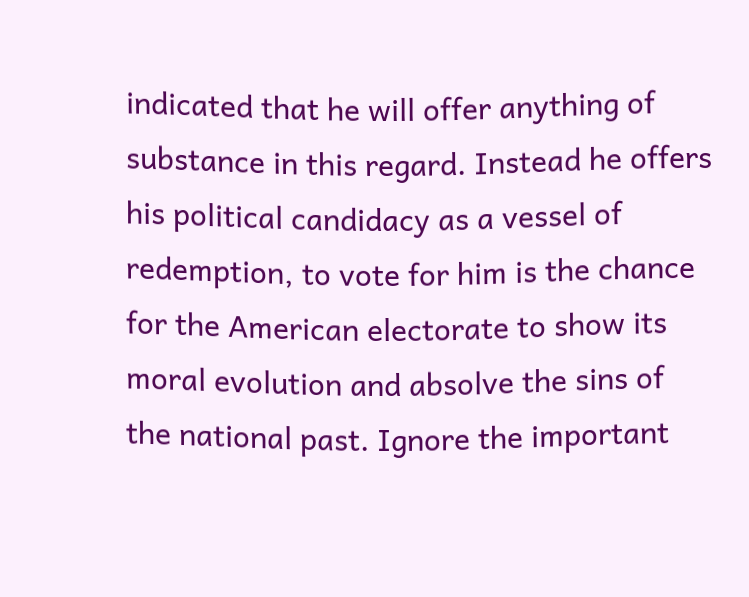indicated that he will offer anything of substance in this regard. Instead he offers his political candidacy as a vessel of redemption, to vote for him is the chance for the American electorate to show its moral evolution and absolve the sins of the national past. Ignore the important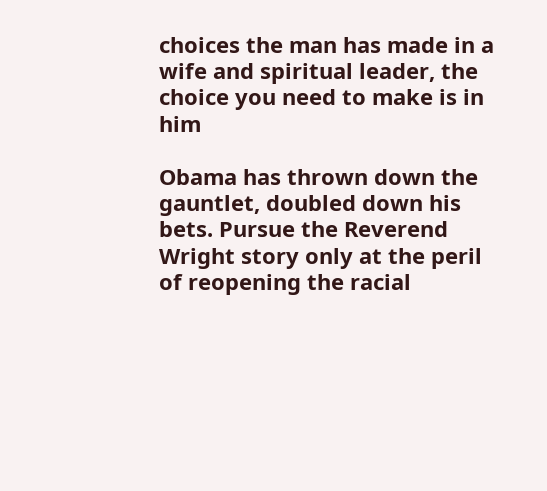choices the man has made in a wife and spiritual leader, the choice you need to make is in him

Obama has thrown down the gauntlet, doubled down his bets. Pursue the Reverend Wright story only at the peril of reopening the racial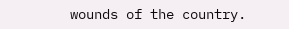wounds of the country.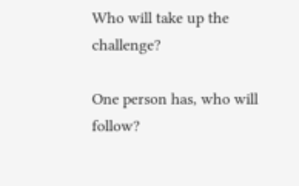Who will take up the challenge?

One person has, who will follow?